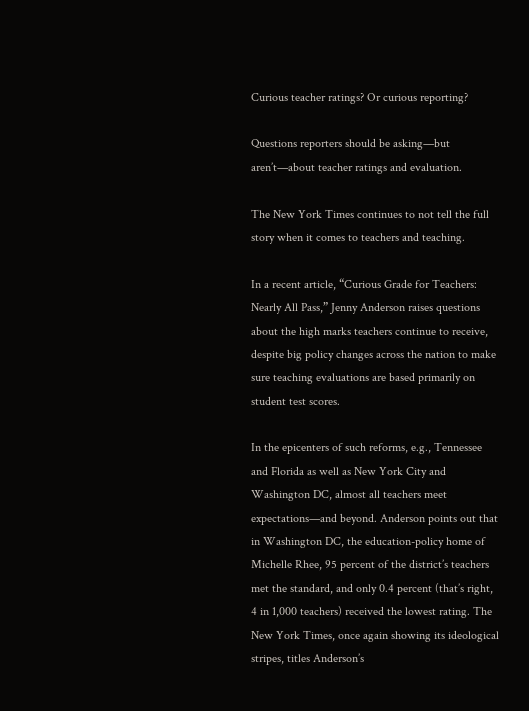Curious teacher ratings? Or curious reporting?

Questions reporters should be asking—but aren’t—about teacher ratings and evaluation.

The New York Times continues to not tell the full story when it comes to teachers and teaching.

In a recent article, “Curious Grade for Teachers: Nearly All Pass,” Jenny Anderson raises questions about the high marks teachers continue to receive, despite big policy changes across the nation to make sure teaching evaluations are based primarily on student test scores.

In the epicenters of such reforms, e.g., Tennessee and Florida as well as New York City and Washington DC, almost all teachers meet expectations—and beyond. Anderson points out that in Washington DC, the education-policy home of Michelle Rhee, 95 percent of the district’s teachers met the standard, and only 0.4 percent (that’s right, 4 in 1,000 teachers) received the lowest rating. The New York Times, once again showing its ideological stripes, titles Anderson’s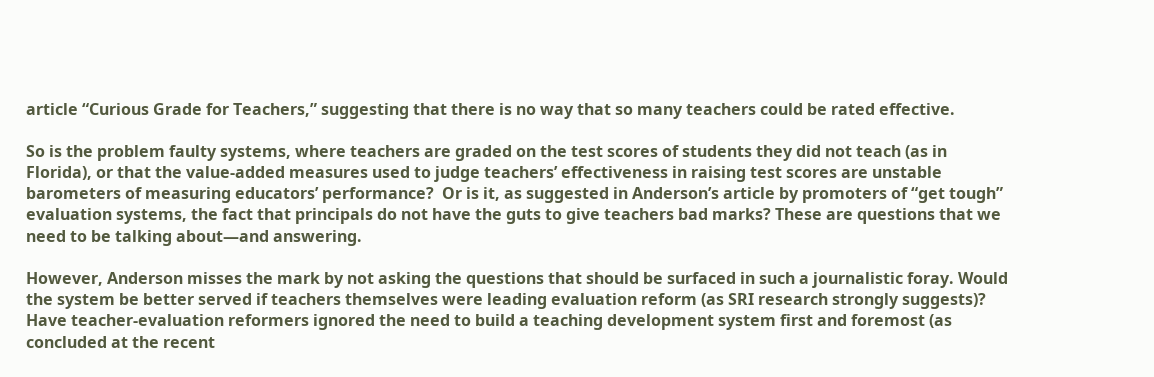article “Curious Grade for Teachers,” suggesting that there is no way that so many teachers could be rated effective.

So is the problem faulty systems, where teachers are graded on the test scores of students they did not teach (as in Florida), or that the value-added measures used to judge teachers’ effectiveness in raising test scores are unstable barometers of measuring educators’ performance?  Or is it, as suggested in Anderson’s article by promoters of “get tough” evaluation systems, the fact that principals do not have the guts to give teachers bad marks? These are questions that we need to be talking about—and answering.

However, Anderson misses the mark by not asking the questions that should be surfaced in such a journalistic foray. Would the system be better served if teachers themselves were leading evaluation reform (as SRI research strongly suggests)? Have teacher-evaluation reformers ignored the need to build a teaching development system first and foremost (as concluded at the recent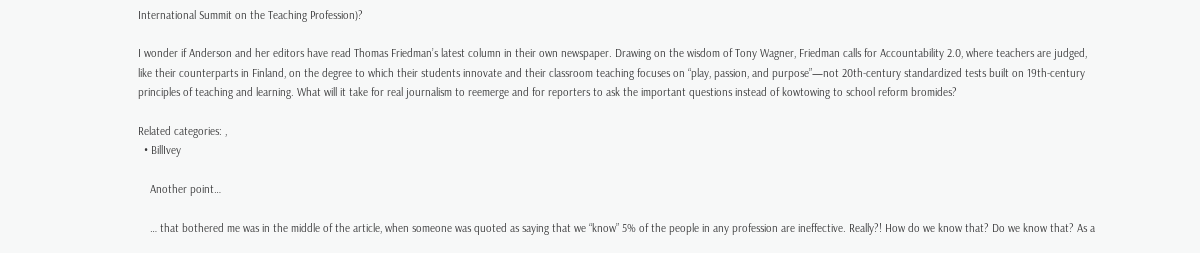International Summit on the Teaching Profession)?

I wonder if Anderson and her editors have read Thomas Friedman’s latest column in their own newspaper. Drawing on the wisdom of Tony Wagner, Friedman calls for Accountability 2.0, where teachers are judged, like their counterparts in Finland, on the degree to which their students innovate and their classroom teaching focuses on “play, passion, and purpose”—not 20th-century standardized tests built on 19th-century principles of teaching and learning. What will it take for real journalism to reemerge and for reporters to ask the important questions instead of kowtowing to school reform bromides?

Related categories: ,
  • BillIvey

    Another point…

    … that bothered me was in the middle of the article, when someone was quoted as saying that we “know” 5% of the people in any profession are ineffective. Really?! How do we know that? Do we know that? As a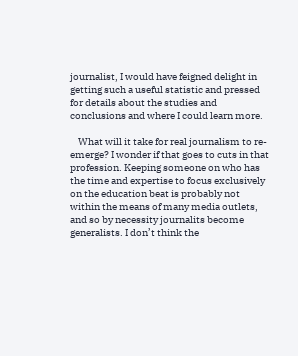journalist, I would have feigned delight in getting such a useful statistic and pressed for details about the studies and conclusions and where I could learn more.

    What will it take for real journalism to re-emerge? I wonder if that goes to cuts in that profession. Keeping someone on who has the time and expertise to focus exclusively on the education beat is probably not within the means of many media outlets, and so by necessity journalits become generalists. I don’t think the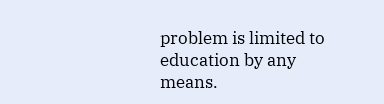problem is limited to education by any means.